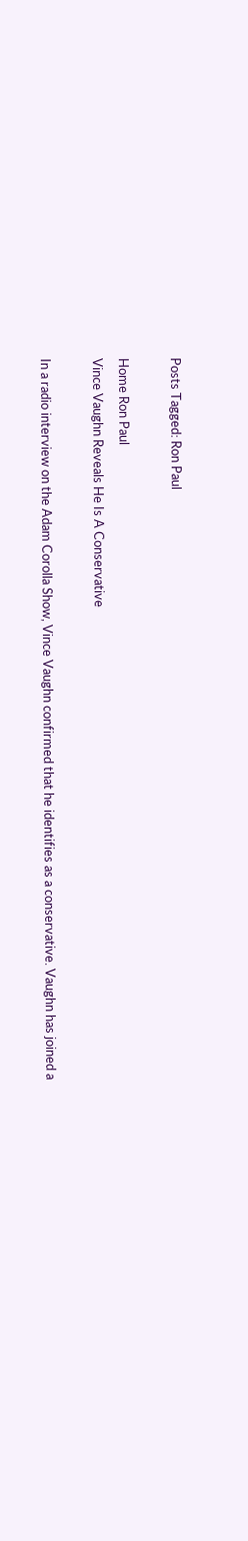Posts Tagged: Ron Paul

Home Ron Paul
Vince Vaughn Reveals He Is A Conservative

In a radio interview on the Adam Corolla Show, Vince Vaughn confirmed that he identifies as a conservative. Vaughn has joined a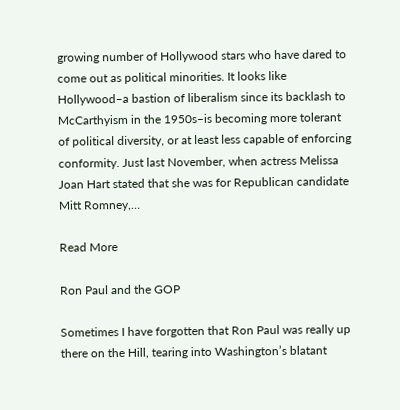growing number of Hollywood stars who have dared to come out as political minorities. It looks like Hollywood–a bastion of liberalism since its backlash to McCarthyism in the 1950s–is becoming more tolerant of political diversity, or at least less capable of enforcing conformity. Just last November, when actress Melissa Joan Hart stated that she was for Republican candidate Mitt Romney,…

Read More

Ron Paul and the GOP

Sometimes I have forgotten that Ron Paul was really up there on the Hill, tearing into Washington’s blatant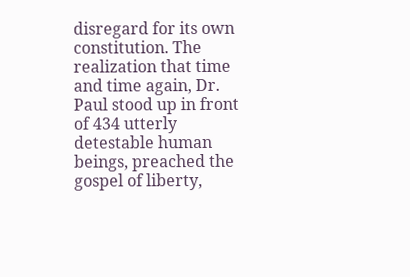disregard for its own constitution. The realization that time and time again, Dr. Paul stood up in front of 434 utterly detestable human beings, preached the gospel of liberty,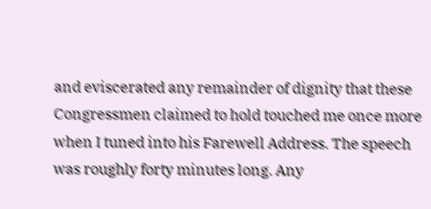and eviscerated any remainder of dignity that these Congressmen claimed to hold touched me once more when I tuned into his Farewell Address. The speech was roughly forty minutes long. Any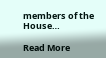members of the House…

Read More